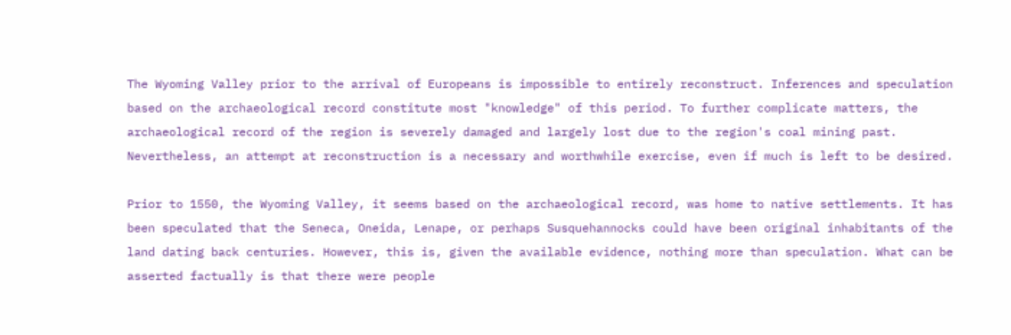The Wyoming Valley prior to the arrival of Europeans is impossible to entirely reconstruct. Inferences and speculation based on the archaeological record constitute most "knowledge" of this period. To further complicate matters, the archaeological record of the region is severely damaged and largely lost due to the region's coal mining past. Nevertheless, an attempt at reconstruction is a necessary and worthwhile exercise, even if much is left to be desired.

Prior to 1550, the Wyoming Valley, it seems based on the archaeological record, was home to native settlements. It has been speculated that the Seneca, Oneida, Lenape, or perhaps Susquehannocks could have been original inhabitants of the land dating back centuries. However, this is, given the available evidence, nothing more than speculation. What can be asserted factually is that there were people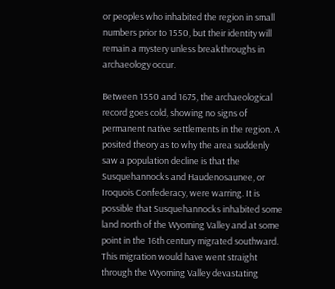or peoples who inhabited the region in small numbers prior to 1550, but their identity will remain a mystery unless breakthroughs in archaeology occur.

Between 1550 and 1675, the archaeological record goes cold, showing no signs of permanent native settlements in the region. A posited theory as to why the area suddenly saw a population decline is that the Susquehannocks and Haudenosaunee, or Iroquois Confederacy, were warring. It is possible that Susquehannocks inhabited some land north of the Wyoming Valley and at some point in the 16th century migrated southward. This migration would have went straight through the Wyoming Valley devastating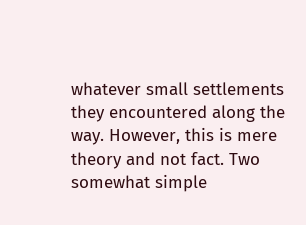whatever small settlements they encountered along the way. However, this is mere theory and not fact. Two somewhat simple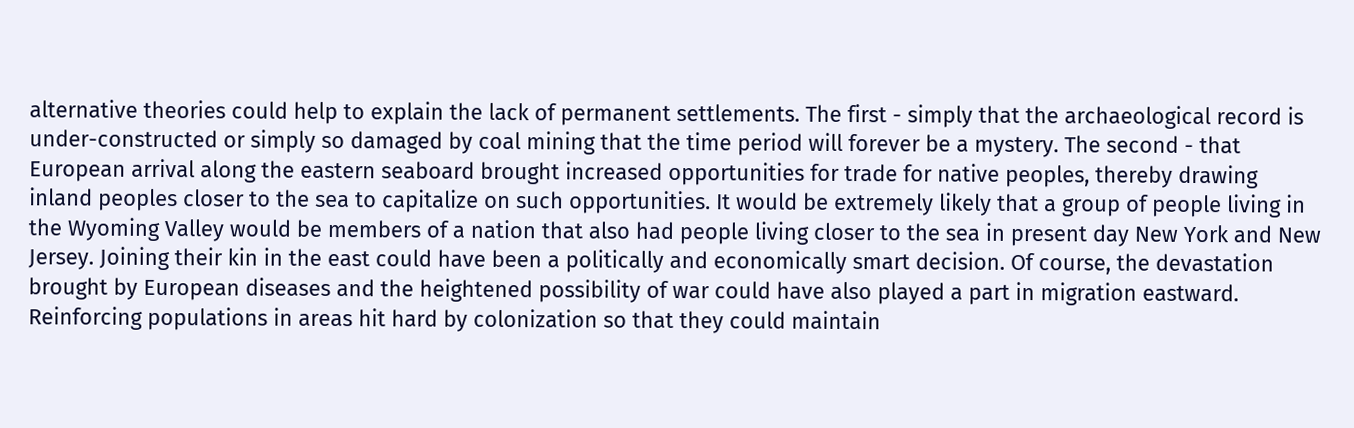alternative theories could help to explain the lack of permanent settlements. The first - simply that the archaeological record is under-constructed or simply so damaged by coal mining that the time period will forever be a mystery. The second - that European arrival along the eastern seaboard brought increased opportunities for trade for native peoples, thereby drawing inland peoples closer to the sea to capitalize on such opportunities. It would be extremely likely that a group of people living in the Wyoming Valley would be members of a nation that also had people living closer to the sea in present day New York and New Jersey. Joining their kin in the east could have been a politically and economically smart decision. Of course, the devastation brought by European diseases and the heightened possibility of war could have also played a part in migration eastward. Reinforcing populations in areas hit hard by colonization so that they could maintain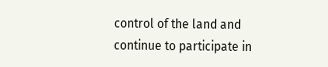control of the land and continue to participate in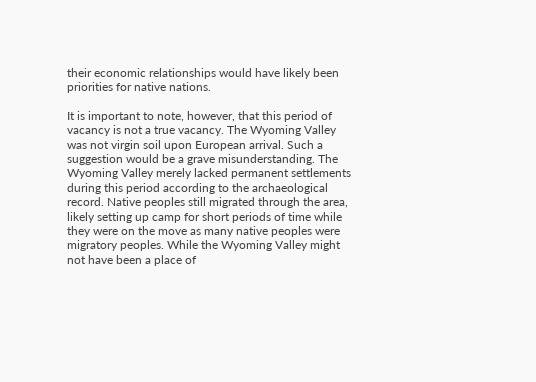their economic relationships would have likely been priorities for native nations.

It is important to note, however, that this period of vacancy is not a true vacancy. The Wyoming Valley was not virgin soil upon European arrival. Such a suggestion would be a grave misunderstanding. The Wyoming Valley merely lacked permanent settlements during this period according to the archaeological record. Native peoples still migrated through the area, likely setting up camp for short periods of time while they were on the move as many native peoples were migratory peoples. While the Wyoming Valley might not have been a place of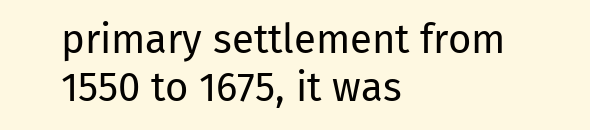primary settlement from 1550 to 1675, it was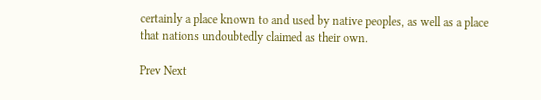certainly a place known to and used by native peoples, as well as a place that nations undoubtedly claimed as their own.

Prev Next